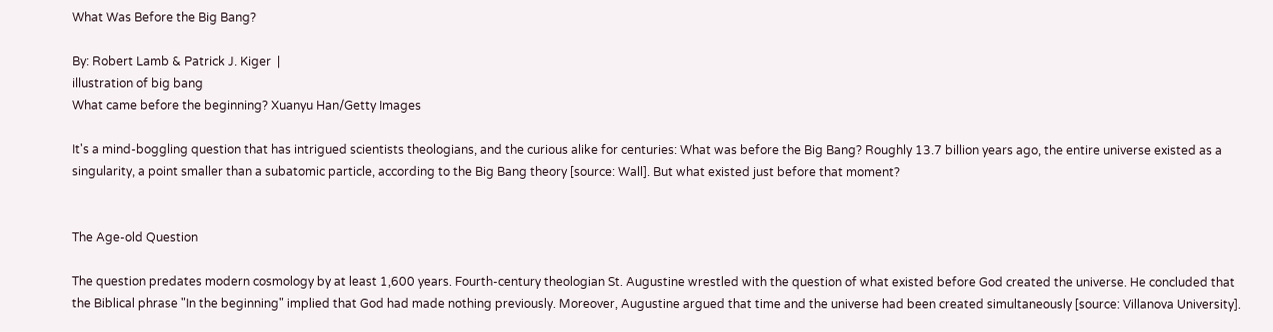What Was Before the Big Bang?

By: Robert Lamb & Patrick J. Kiger  |
illustration of big bang
What came before the beginning? Xuanyu Han/Getty Images

It's a mind-boggling question that has intrigued scientists theologians, and the curious alike for centuries: What was before the Big Bang? Roughly 13.7 billion years ago, the entire universe existed as a singularity, a point smaller than a subatomic particle, according to the Big Bang theory [source: Wall]. But what existed just before that moment?


The Age-old Question

The question predates modern cosmology by at least 1,600 years. Fourth-century theologian St. Augustine wrestled with the question of what existed before God created the universe. He concluded that the Biblical phrase "In the beginning" implied that God had made nothing previously. Moreover, Augustine argued that time and the universe had been created simultaneously [source: Villanova University].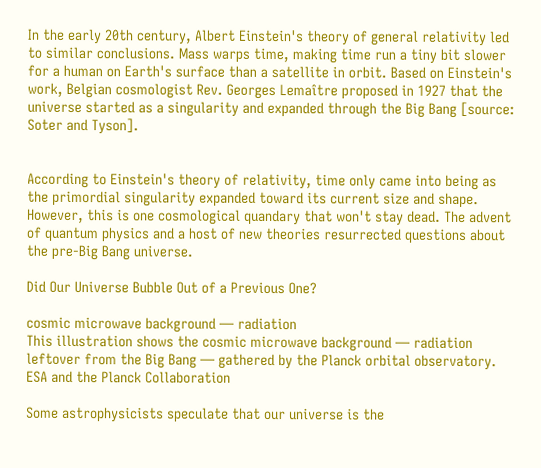In the early 20th century, Albert Einstein's theory of general relativity led to similar conclusions. Mass warps time, making time run a tiny bit slower for a human on Earth's surface than a satellite in orbit. Based on Einstein's work, Belgian cosmologist Rev. Georges Lemaître proposed in 1927 that the universe started as a singularity and expanded through the Big Bang [source: Soter and Tyson].


According to Einstein's theory of relativity, time only came into being as the primordial singularity expanded toward its current size and shape. However, this is one cosmological quandary that won't stay dead. The advent of quantum physics and a host of new theories resurrected questions about the pre-Big Bang universe.

Did Our Universe Bubble Out of a Previous One?

cosmic microwave background — radiation
This illustration shows the cosmic microwave background — radiation leftover from the Big Bang — gathered by the Planck orbital observatory. ESA and the Planck Collaboration

Some astrophysicists speculate that our universe is the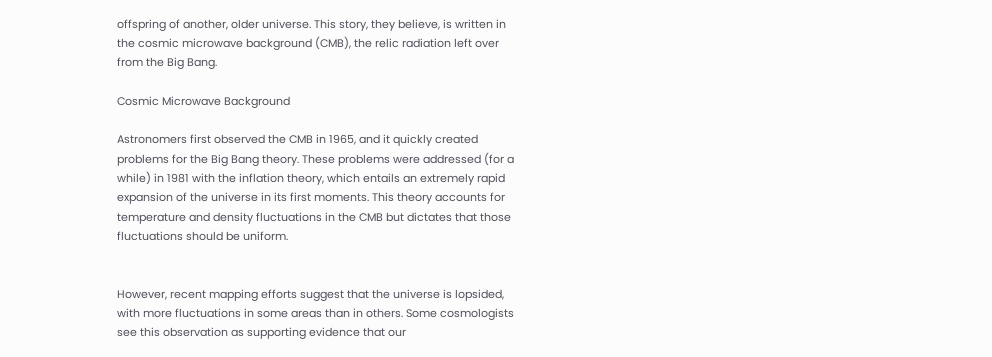offspring of another, older universe. This story, they believe, is written in the cosmic microwave background (CMB), the relic radiation left over from the Big Bang.

Cosmic Microwave Background

Astronomers first observed the CMB in 1965, and it quickly created problems for the Big Bang theory. These problems were addressed (for a while) in 1981 with the inflation theory, which entails an extremely rapid expansion of the universe in its first moments. This theory accounts for temperature and density fluctuations in the CMB but dictates that those fluctuations should be uniform.


However, recent mapping efforts suggest that the universe is lopsided, with more fluctuations in some areas than in others. Some cosmologists see this observation as supporting evidence that our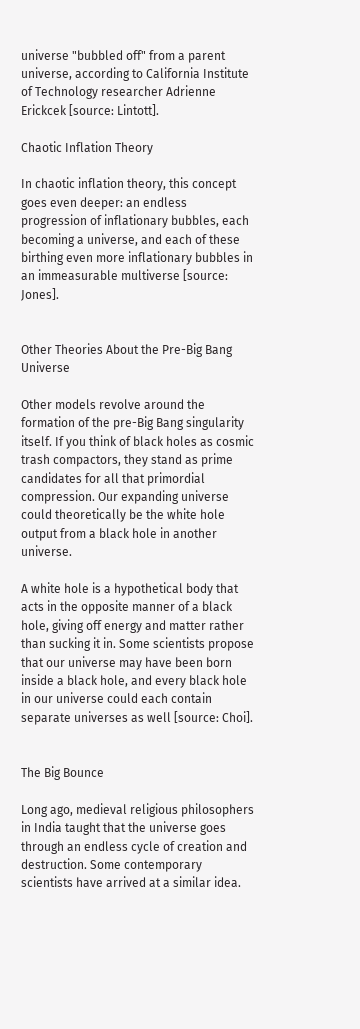universe "bubbled off" from a parent universe, according to California Institute of Technology researcher Adrienne Erickcek [source: Lintott].

Chaotic Inflation Theory

In chaotic inflation theory, this concept goes even deeper: an endless progression of inflationary bubbles, each becoming a universe, and each of these birthing even more inflationary bubbles in an immeasurable multiverse [source: Jones].


Other Theories About the Pre-Big Bang Universe

Other models revolve around the formation of the pre-Big Bang singularity itself. If you think of black holes as cosmic trash compactors, they stand as prime candidates for all that primordial compression. Our expanding universe could theoretically be the white hole output from a black hole in another universe.

A white hole is a hypothetical body that acts in the opposite manner of a black hole, giving off energy and matter rather than sucking it in. Some scientists propose that our universe may have been born inside a black hole, and every black hole in our universe could each contain separate universes as well [source: Choi].


The Big Bounce

Long ago, medieval religious philosophers in India taught that the universe goes through an endless cycle of creation and destruction. Some contemporary scientists have arrived at a similar idea.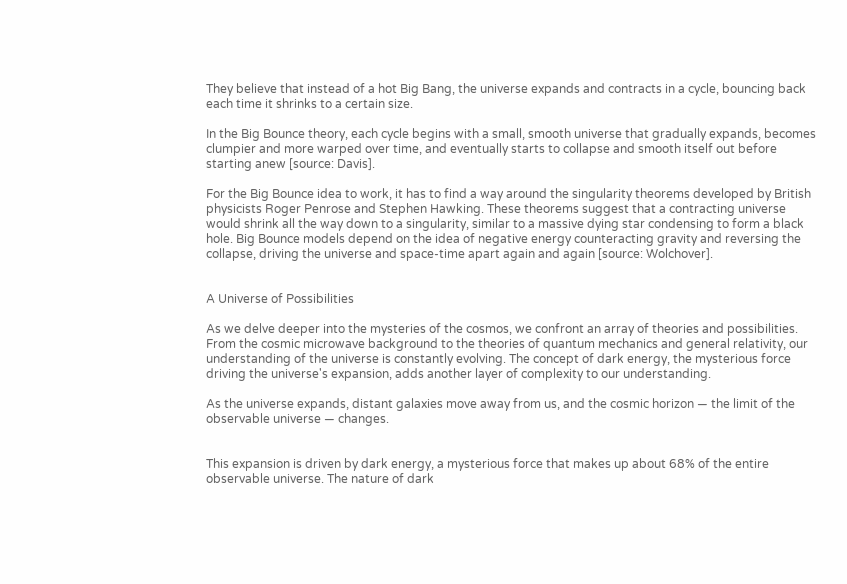They believe that instead of a hot Big Bang, the universe expands and contracts in a cycle, bouncing back each time it shrinks to a certain size.

In the Big Bounce theory, each cycle begins with a small, smooth universe that gradually expands, becomes clumpier and more warped over time, and eventually starts to collapse and smooth itself out before starting anew [source: Davis].

For the Big Bounce idea to work, it has to find a way around the singularity theorems developed by British physicists Roger Penrose and Stephen Hawking. These theorems suggest that a contracting universe would shrink all the way down to a singularity, similar to a massive dying star condensing to form a black hole. Big Bounce models depend on the idea of negative energy counteracting gravity and reversing the collapse, driving the universe and space-time apart again and again [source: Wolchover].


A Universe of Possibilities

As we delve deeper into the mysteries of the cosmos, we confront an array of theories and possibilities. From the cosmic microwave background to the theories of quantum mechanics and general relativity, our understanding of the universe is constantly evolving. The concept of dark energy, the mysterious force driving the universe's expansion, adds another layer of complexity to our understanding.

As the universe expands, distant galaxies move away from us, and the cosmic horizon — the limit of the observable universe — changes.


This expansion is driven by dark energy, a mysterious force that makes up about 68% of the entire observable universe. The nature of dark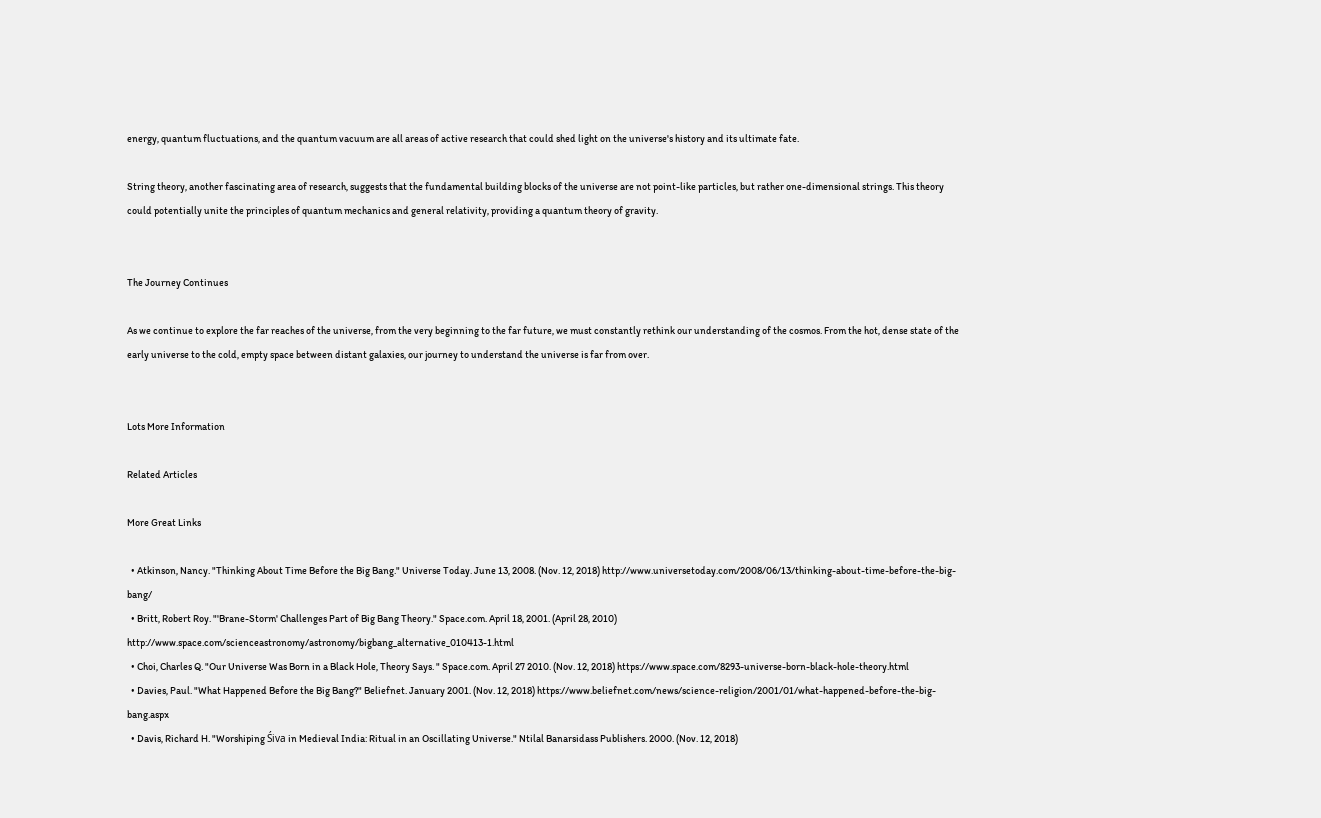energy, quantum fluctuations, and the quantum vacuum are all areas of active research that could shed light on the universe's history and its ultimate fate.

String theory, another fascinating area of research, suggests that the fundamental building blocks of the universe are not point-like particles, but rather one-dimensional strings. This theory could potentially unite the principles of quantum mechanics and general relativity, providing a quantum theory of gravity.


The Journey Continues

As we continue to explore the far reaches of the universe, from the very beginning to the far future, we must constantly rethink our understanding of the cosmos. From the hot, dense state of the early universe to the cold, empty space between distant galaxies, our journey to understand the universe is far from over.


Lots More Information

Related Articles

More Great Links

  • Atkinson, Nancy. "Thinking About Time Before the Big Bang." Universe Today. June 13, 2008. (Nov. 12, 2018) http://www.universetoday.com/2008/06/13/thinking-about-time-before-the-big-bang/
  • Britt, Robert Roy. "'Brane-Storm' Challenges Part of Big Bang Theory." Space.com. April 18, 2001. (April 28, 2010) http://www.space.com/scienceastronomy/astronomy/bigbang_alternative_010413-1.html
  • Choi, Charles Q. "Our Universe Was Born in a Black Hole, Theory Says. " Space.com. April 27 2010. (Nov. 12, 2018) https://www.space.com/8293-universe-born-black-hole-theory.html
  • Davies, Paul. "What Happened Before the Big Bang?" Beliefnet. January 2001. (Nov. 12, 2018) https://www.beliefnet.com/news/science-religion/2001/01/what-happened-before-the-big-bang.aspx
  • Davis, Richard H. "Worshiping Śiva in Medieval India: Ritual in an Oscillating Universe." Ntilal Banarsidass Publishers. 2000. (Nov. 12, 2018)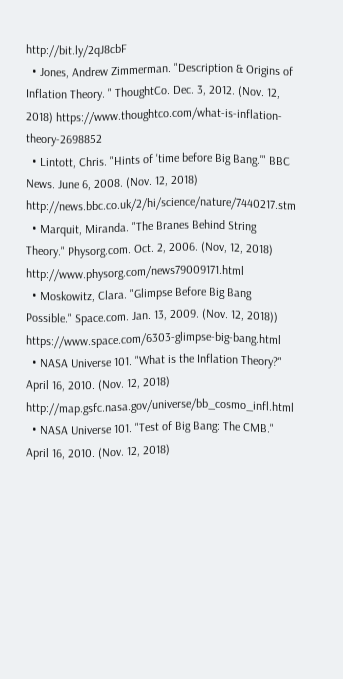http://bit.ly/2qJ8cbF
  • Jones, Andrew Zimmerman. "Description & Origins of Inflation Theory. " ThoughtCo. Dec. 3, 2012. (Nov. 12, 2018) https://www.thoughtco.com/what-is-inflation-theory-2698852
  • Lintott, Chris. "Hints of 'time before Big Bang.'" BBC News. June 6, 2008. (Nov. 12, 2018) http://news.bbc.co.uk/2/hi/science/nature/7440217.stm
  • Marquit, Miranda. "The Branes Behind String Theory." Physorg.com. Oct. 2, 2006. (Nov, 12, 2018) http://www.physorg.com/news79009171.html
  • Moskowitz, Clara. "Glimpse Before Big Bang Possible." Space.com. Jan. 13, 2009. (Nov. 12, 2018)) https://www.space.com/6303-glimpse-big-bang.html
  • NASA Universe 101. "What is the Inflation Theory?" April 16, 2010. (Nov. 12, 2018) http://map.gsfc.nasa.gov/universe/bb_cosmo_infl.html
  • NASA Universe 101. "Test of Big Bang: The CMB." April 16, 2010. (Nov. 12, 2018)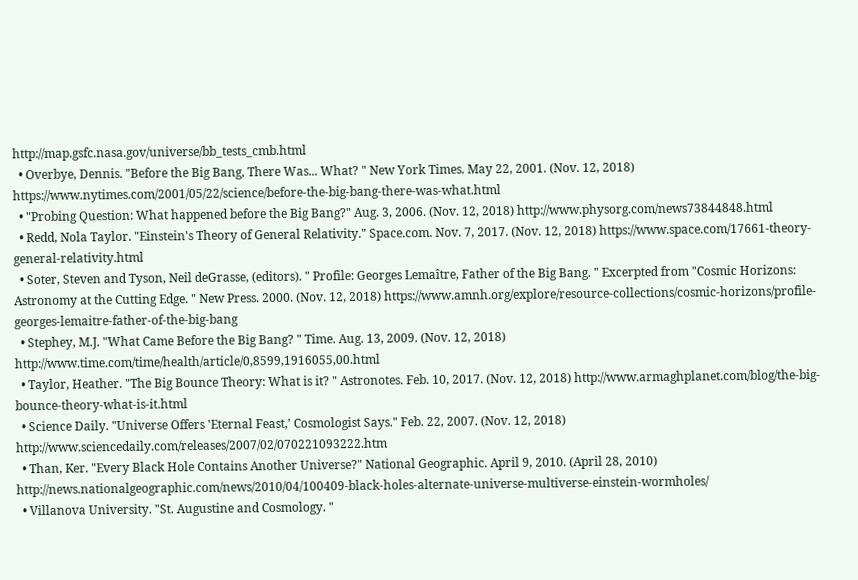http://map.gsfc.nasa.gov/universe/bb_tests_cmb.html
  • Overbye, Dennis. "Before the Big Bang, There Was... What? " New York Times. May 22, 2001. (Nov. 12, 2018) https://www.nytimes.com/2001/05/22/science/before-the-big-bang-there-was-what.html
  • "Probing Question: What happened before the Big Bang?" Aug. 3, 2006. (Nov. 12, 2018) http://www.physorg.com/news73844848.html
  • Redd, Nola Taylor. "Einstein's Theory of General Relativity." Space.com. Nov. 7, 2017. (Nov. 12, 2018) https://www.space.com/17661-theory-general-relativity.html
  • Soter, Steven and Tyson, Neil deGrasse, (editors). " Profile: Georges Lemaître, Father of the Big Bang. " Excerpted from "Cosmic Horizons: Astronomy at the Cutting Edge. " New Press. 2000. (Nov. 12, 2018) https://www.amnh.org/explore/resource-collections/cosmic-horizons/profile-georges-lemaitre-father-of-the-big-bang
  • Stephey, M.J. "What Came Before the Big Bang? " Time. Aug. 13, 2009. (Nov. 12, 2018) http://www.time.com/time/health/article/0,8599,1916055,00.html
  • Taylor, Heather. "The Big Bounce Theory: What is it? " Astronotes. Feb. 10, 2017. (Nov. 12, 2018) http://www.armaghplanet.com/blog/the-big-bounce-theory-what-is-it.html
  • Science Daily. "Universe Offers 'Eternal Feast,' Cosmologist Says." Feb. 22, 2007. (Nov. 12, 2018) http://www.sciencedaily.com/releases/2007/02/070221093222.htm
  • Than, Ker. "Every Black Hole Contains Another Universe?" National Geographic. April 9, 2010. (April 28, 2010) http://news.nationalgeographic.com/news/2010/04/100409-black-holes-alternate-universe-multiverse-einstein-wormholes/
  • Villanova University. "St. Augustine and Cosmology. "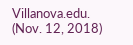Villanova.edu. (Nov. 12, 2018)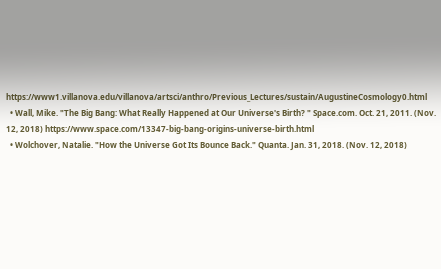https://www1.villanova.edu/villanova/artsci/anthro/Previous_Lectures/sustain/AugustineCosmology0.html
  • Wall, Mike. "The Big Bang: What Really Happened at Our Universe's Birth? " Space.com. Oct. 21, 2011. (Nov. 12, 2018) https://www.space.com/13347-big-bang-origins-universe-birth.html
  • Wolchover, Natalie. "How the Universe Got Its Bounce Back." Quanta. Jan. 31, 2018. (Nov. 12, 2018)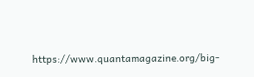https://www.quantamagazine.org/big-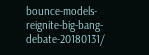bounce-models-reignite-big-bang-debate-20180131/